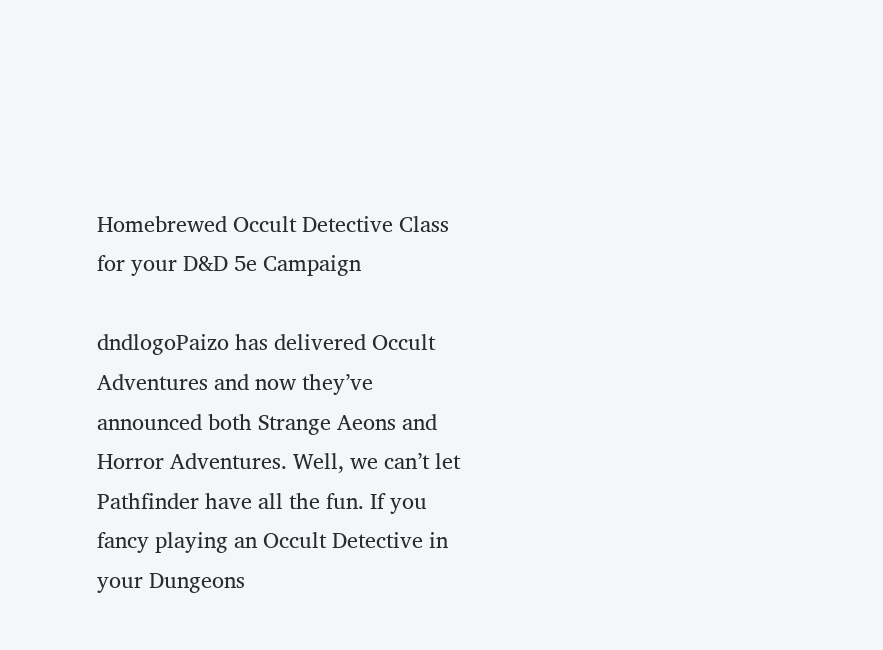Homebrewed Occult Detective Class for your D&D 5e Campaign

dndlogoPaizo has delivered Occult Adventures and now they’ve announced both Strange Aeons and Horror Adventures. Well, we can’t let Pathfinder have all the fun. If you fancy playing an Occult Detective in your Dungeons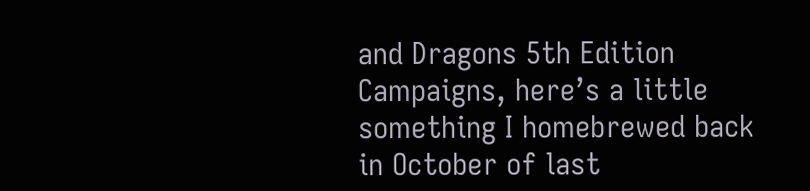and Dragons 5th Edition Campaigns, here’s a little something I homebrewed back in October of last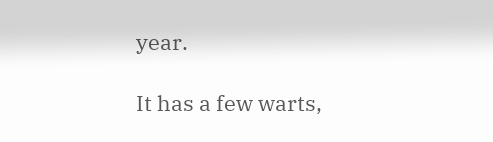year.

It has a few warts,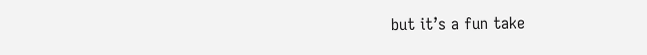but it’s a fun take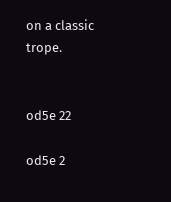on a classic trope.


od5e 22

od5e 2